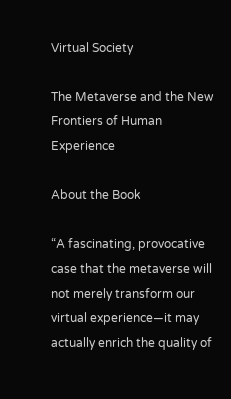Virtual Society

The Metaverse and the New Frontiers of Human Experience

About the Book

“A fascinating, provocative case that the metaverse will not merely transform our virtual experience—it may actually enrich the quality of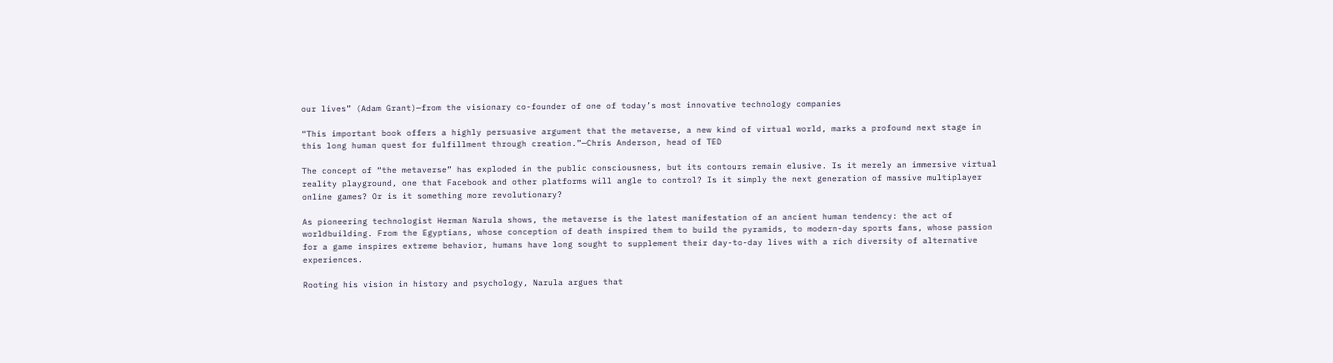our lives” (Adam Grant)—from the visionary co-founder of one of today’s most innovative technology companies

“This important book offers a highly persuasive argument that the metaverse, a new kind of virtual world, marks a profound next stage in this long human quest for fulfillment through creation.”—Chris Anderson, head of TED

The concept of “the metaverse” has exploded in the public consciousness, but its contours remain elusive. Is it merely an immersive virtual reality playground, one that Facebook and other platforms will angle to control? Is it simply the next generation of massive multiplayer online games? Or is it something more revolutionary?

As pioneering technologist Herman Narula shows, the metaverse is the latest manifestation of an ancient human tendency: the act of worldbuilding. From the Egyptians, whose conception of death inspired them to build the pyramids, to modern-day sports fans, whose passion for a game inspires extreme behavior, humans have long sought to supplement their day-to-day lives with a rich diversity of alternative experiences.

Rooting his vision in history and psychology, Narula argues that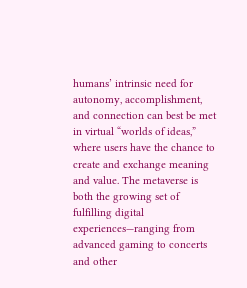humans’ intrinsic need for autonomy, accomplishment, and connection can best be met in virtual “worlds of ideas,” where users have the chance to create and exchange meaning and value. The metaverse is both the growing set of fulfilling digital experiences—ranging from advanced gaming to concerts and other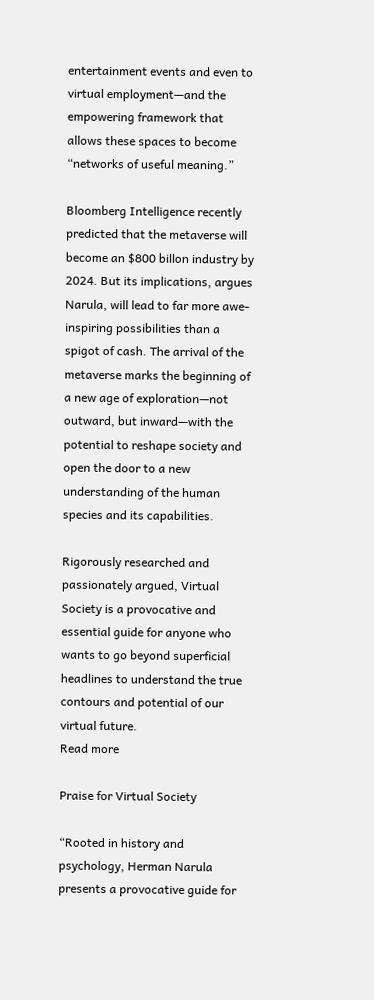entertainment events and even to virtual employment—and the empowering framework that allows these spaces to become “networks of useful meaning.”

Bloomberg Intelligence recently predicted that the metaverse will become an $800 billon industry by 2024. But its implications, argues Narula, will lead to far more awe-inspiring possibilities than a spigot of cash. The arrival of the metaverse marks the beginning of a new age of exploration—not outward, but inward—with the potential to reshape society and open the door to a new understanding of the human species and its capabilities.

Rigorously researched and passionately argued, Virtual Society is a provocative and essential guide for anyone who wants to go beyond superficial headlines to understand the true contours and potential of our virtual future.
Read more

Praise for Virtual Society

“Rooted in history and psychology, Herman Narula presents a provocative guide for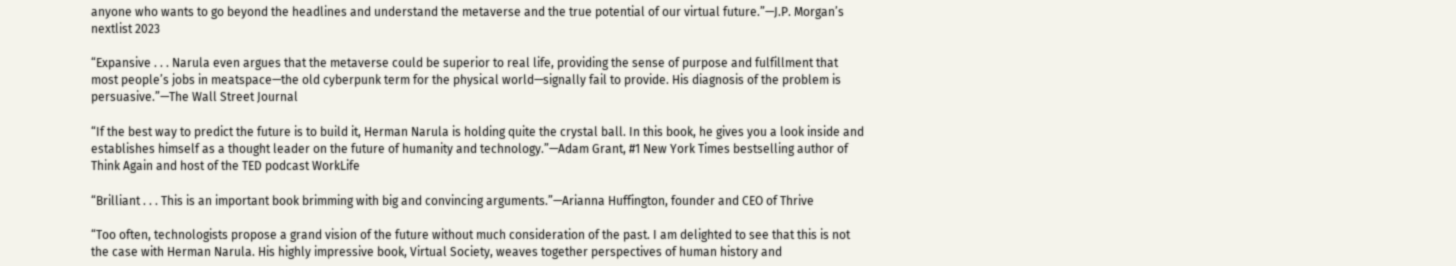anyone who wants to go beyond the headlines and understand the metaverse and the true potential of our virtual future.”—J.P. Morgan’s nextlist 2023

“Expansive . . . Narula even argues that the metaverse could be superior to real life, providing the sense of purpose and fulfillment that most people’s jobs in meatspace—the old cyberpunk term for the physical world—signally fail to provide. His diagnosis of the problem is persuasive.”—The Wall Street Journal

“If the best way to predict the future is to build it, Herman Narula is holding quite the crystal ball. In this book, he gives you a look inside and establishes himself as a thought leader on the future of humanity and technology.”—Adam Grant, #1 New York Times bestselling author of Think Again and host of the TED podcast WorkLife

“Brilliant . . . This is an important book brimming with big and convincing arguments.”—Arianna Huffington, founder and CEO of Thrive

“Too often, technologists propose a grand vision of the future without much consideration of the past. I am delighted to see that this is not the case with Herman Narula. His highly impressive book, Virtual Society, weaves together perspectives of human history and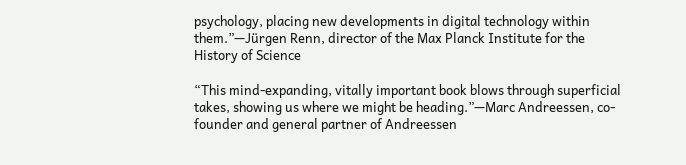psychology, placing new developments in digital technology within them.”—Jürgen Renn, director of the Max Planck Institute for the History of Science

“This mind-expanding, vitally important book blows through superficial takes, showing us where we might be heading.”—Marc Andreessen, co-founder and general partner of Andreessen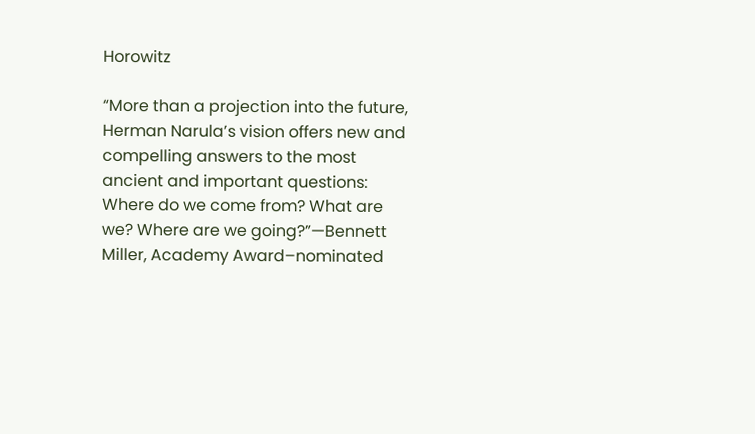Horowitz

“More than a projection into the future, Herman Narula’s vision offers new and compelling answers to the most ancient and important questions: Where do we come from? What are we? Where are we going?”—Bennett Miller, Academy Award–nominated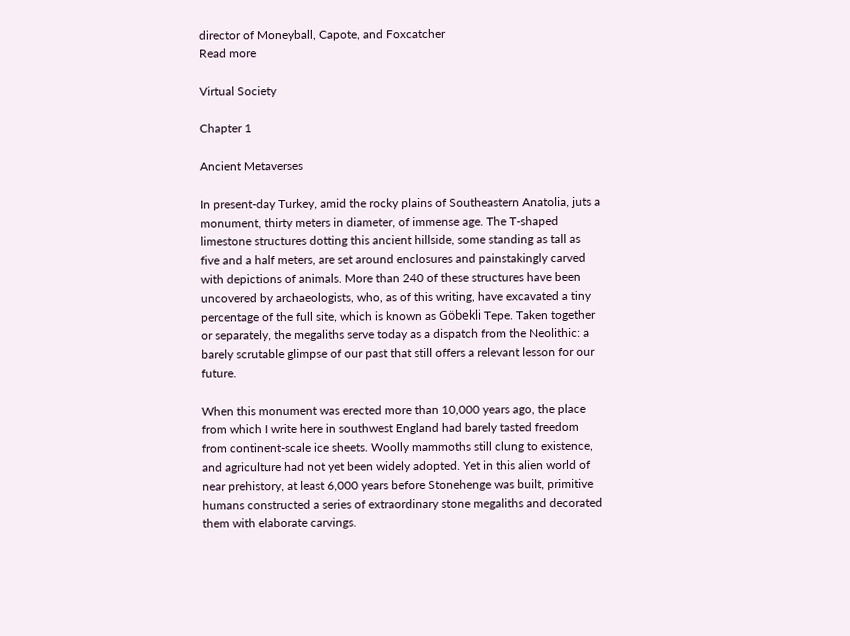director of Moneyball, Capote, and Foxcatcher
Read more

Virtual Society

Chapter 1

Ancient Metaverses

In present-day Turkey, amid the rocky plains of Southeastern Anatolia, juts a monument, thirty meters in diameter, of immense age. The T-shaped limestone structures dotting this ancient hillside, some standing as tall as five and a half meters, are set around enclosures and painstakingly carved with depictions of animals. More than 240 of these structures have been uncovered by archaeologists, who, as of this writing, have excavated a tiny percentage of the full site, which is known as Göbekli Tepe. Taken together or separately, the megaliths serve today as a dispatch from the Neolithic: a barely scrutable glimpse of our past that still offers a relevant lesson for our future.

When this monument was erected more than 10,000 years ago, the place from which I write here in southwest England had barely tasted freedom from continent-scale ice sheets. Woolly mammoths still clung to existence, and agriculture had not yet been widely adopted. Yet in this alien world of near prehistory, at least 6,000 years before Stonehenge was built, primitive humans constructed a series of extraordinary stone megaliths and decorated them with elaborate carvings.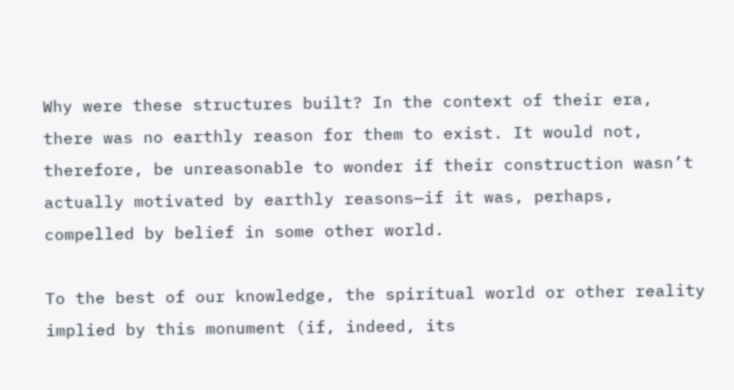Why were these structures built? In the context of their era, there was no earthly reason for them to exist. It would not, therefore, be unreasonable to wonder if their construction wasn’t actually motivated by earthly reasons—if it was, perhaps, compelled by belief in some other world.

To the best of our knowledge, the spiritual world or other reality implied by this monument (if, indeed, its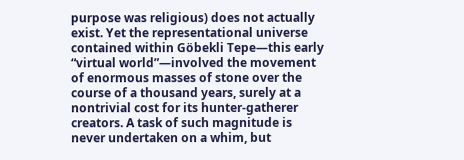purpose was religious) does not actually exist. Yet the representational universe contained within Göbekli Tepe—this early “virtual world”—involved the movement of enormous masses of stone over the course of a thousand years, surely at a nontrivial cost for its hunter-gatherer creators. A task of such magnitude is never undertaken on a whim, but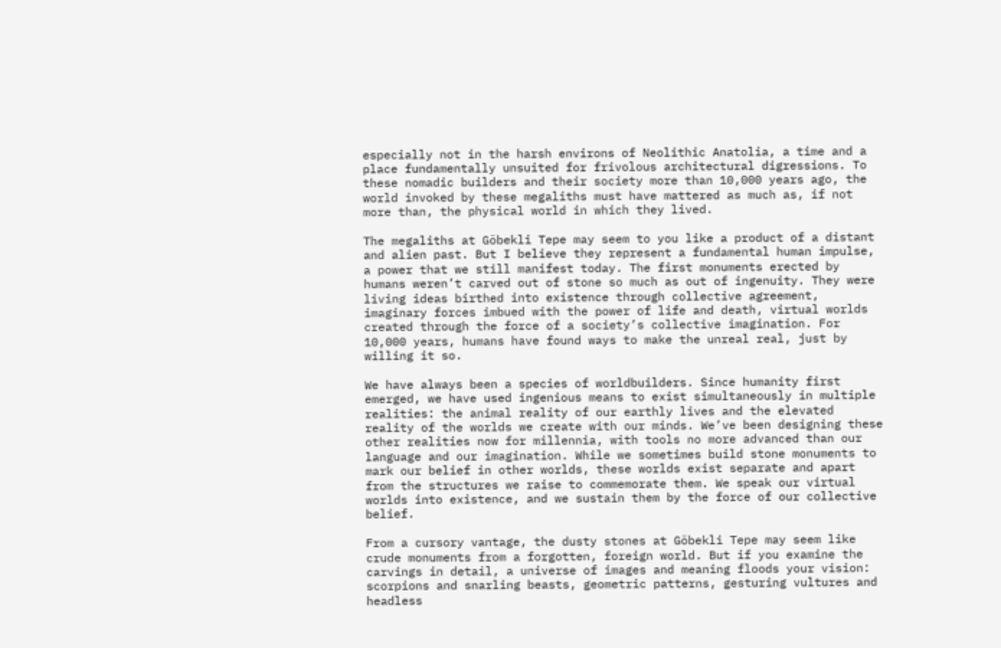especially not in the harsh environs of Neolithic Anatolia, a time and a place fundamentally unsuited for frivolous architectural digressions. To these nomadic builders and their society more than 10,000 years ago, the world invoked by these megaliths must have mattered as much as, if not more than, the physical world in which they lived.

The megaliths at Göbekli Tepe may seem to you like a product of a distant and alien past. But I believe they represent a fundamental human impulse, a power that we still manifest today. The first monuments erected by humans weren’t carved out of stone so much as out of ingenuity. They were living ideas birthed into existence through collective agreement, imaginary forces imbued with the power of life and death, virtual worlds created through the force of a society’s collective imagination. For 10,000 years, humans have found ways to make the unreal real, just by willing it so.

We have always been a species of worldbuilders. Since humanity first emerged, we have used ingenious means to exist simultaneously in multiple realities: the animal reality of our earthly lives and the elevated reality of the worlds we create with our minds. We’ve been designing these other realities now for millennia, with tools no more advanced than our language and our imagination. While we sometimes build stone monuments to mark our belief in other worlds, these worlds exist separate and apart from the structures we raise to commemorate them. We speak our virtual worlds into existence, and we sustain them by the force of our collective belief.

From a cursory vantage, the dusty stones at Göbekli Tepe may seem like crude monuments from a forgotten, foreign world. But if you examine the carvings in detail, a universe of images and meaning floods your vision: scorpions and snarling beasts, geometric patterns, gesturing vultures and headless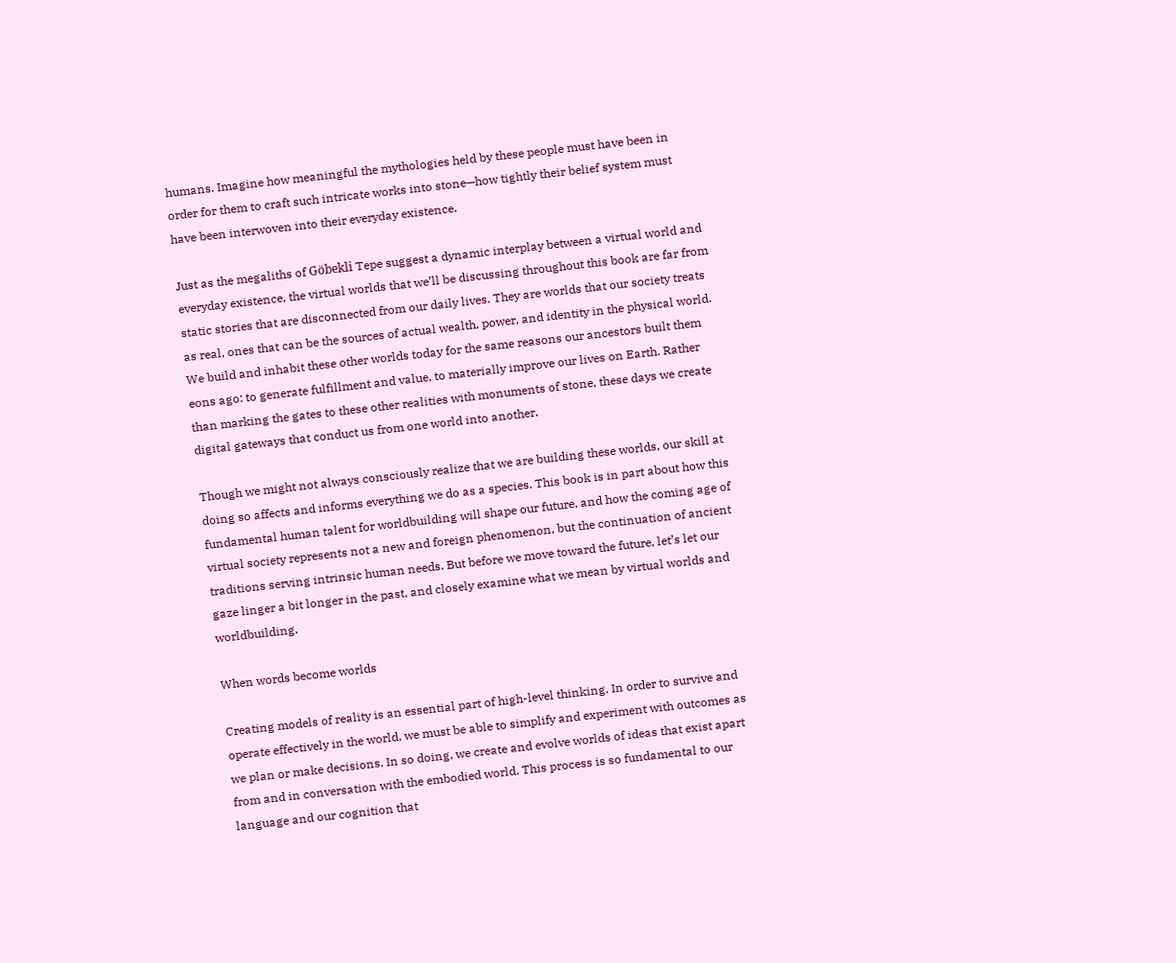humans. Imagine how meaningful the mythologies held by these people must have been in order for them to craft such intricate works into stone—how tightly their belief system must have been interwoven into their everyday existence.

Just as the megaliths of Göbekli Tepe suggest a dynamic interplay between a virtual world and everyday existence, the virtual worlds that we’ll be discussing throughout this book are far from static stories that are disconnected from our daily lives. They are worlds that our society treats as real, ones that can be the sources of actual wealth, power, and identity in the physical world. We build and inhabit these other worlds today for the same reasons our ancestors built them eons ago: to generate fulfillment and value, to materially improve our lives on Earth. Rather than marking the gates to these other realities with monuments of stone, these days we create digital gateways that conduct us from one world into another.

Though we might not always consciously realize that we are building these worlds, our skill at doing so affects and informs everything we do as a species. This book is in part about how this fundamental human talent for worldbuilding will shape our future, and how the coming age of virtual society represents not a new and foreign phenomenon, but the continuation of ancient traditions serving intrinsic human needs. But before we move toward the future, let’s let our gaze linger a bit longer in the past, and closely examine what we mean by virtual worlds and worldbuilding.

When words become worlds

Creating models of reality is an essential part of high-level thinking. In order to survive and operate effectively in the world, we must be able to simplify and experiment with outcomes as we plan or make decisions. In so doing, we create and evolve worlds of ideas that exist apart from and in conversation with the embodied world. This process is so fundamental to our language and our cognition that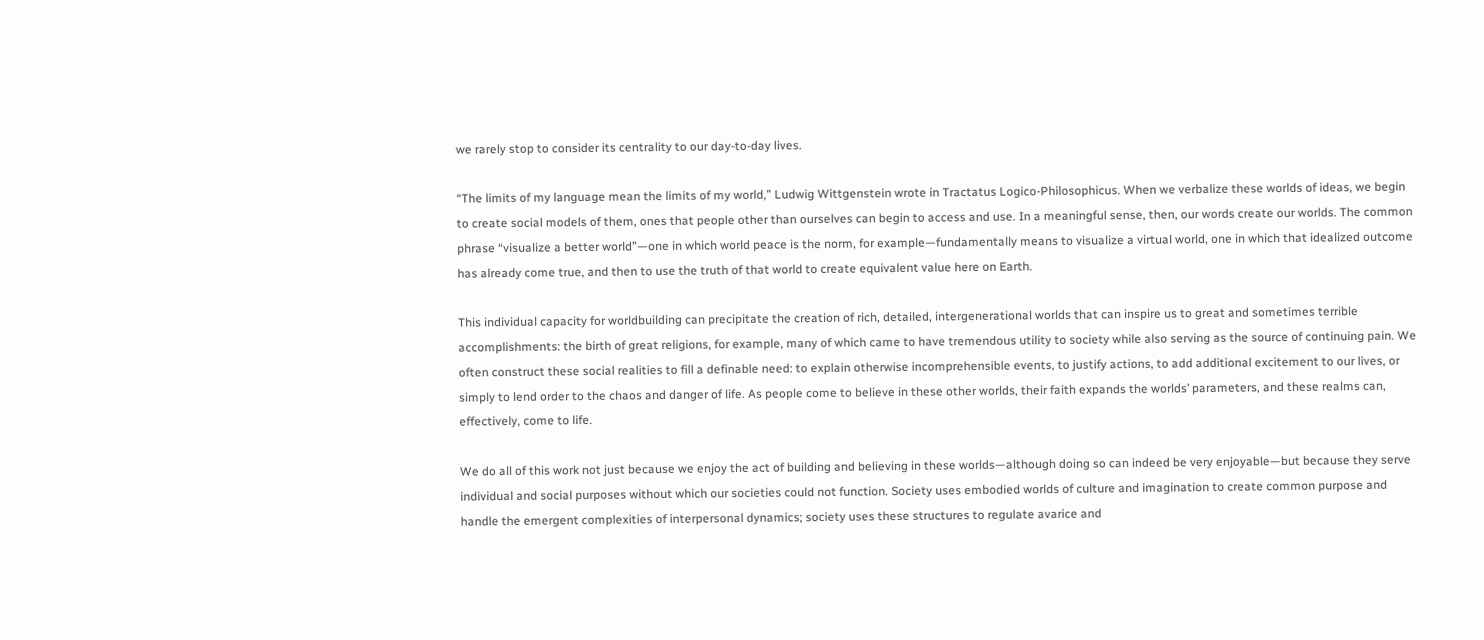we rarely stop to consider its centrality to our day-to-day lives.

“The limits of my language mean the limits of my world,” Ludwig Wittgenstein wrote in Tractatus Logico-Philosophicus. When we verbalize these worlds of ideas, we begin to create social models of them, ones that people other than ourselves can begin to access and use. In a meaningful sense, then, our words create our worlds. The common phrase “visualize a better world”—one in which world peace is the norm, for example—fundamentally means to visualize a virtual world, one in which that idealized outcome has already come true, and then to use the truth of that world to create equivalent value here on Earth.

This individual capacity for worldbuilding can precipitate the creation of rich, detailed, intergenerational worlds that can inspire us to great and sometimes terrible accomplishments: the birth of great religions, for example, many of which came to have tremendous utility to society while also serving as the source of continuing pain. We often construct these social realities to fill a definable need: to explain otherwise incomprehensible events, to justify actions, to add additional excitement to our lives, or simply to lend order to the chaos and danger of life. As people come to believe in these other worlds, their faith expands the worlds’ parameters, and these realms can, effectively, come to life.

We do all of this work not just because we enjoy the act of building and believing in these worlds—although doing so can indeed be very enjoyable—but because they serve individual and social purposes without which our societies could not function. Society uses embodied worlds of culture and imagination to create common purpose and handle the emergent complexities of interpersonal dynamics; society uses these structures to regulate avarice and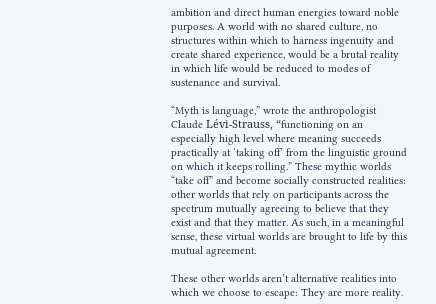ambition and direct human energies toward noble purposes. A world with no shared culture, no structures within which to harness ingenuity and create shared experience, would be a brutal reality in which life would be reduced to modes of sustenance and survival.

“Myth is language,” wrote the anthropologist Claude Lévi-Strauss, “functioning on an especially high level where meaning succeeds practically at ‘taking off’ from the linguistic ground on which it keeps rolling.” These mythic worlds “take off” and become socially constructed realities: other worlds that rely on participants across the spectrum mutually agreeing to believe that they exist and that they matter. As such, in a meaningful sense, these virtual worlds are brought to life by this mutual agreement.

These other worlds aren’t alternative realities into which we choose to escape: They are more reality.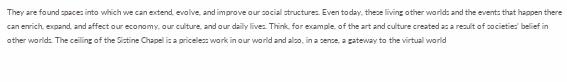They are found spaces into which we can extend, evolve, and improve our social structures. Even today, these living other worlds and the events that happen there can enrich, expand, and affect our economy, our culture, and our daily lives. Think, for example, of the art and culture created as a result of societies’ belief in other worlds. The ceiling of the Sistine Chapel is a priceless work in our world and also, in a sense, a gateway to the virtual world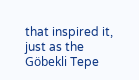that inspired it, just as the Göbekli Tepe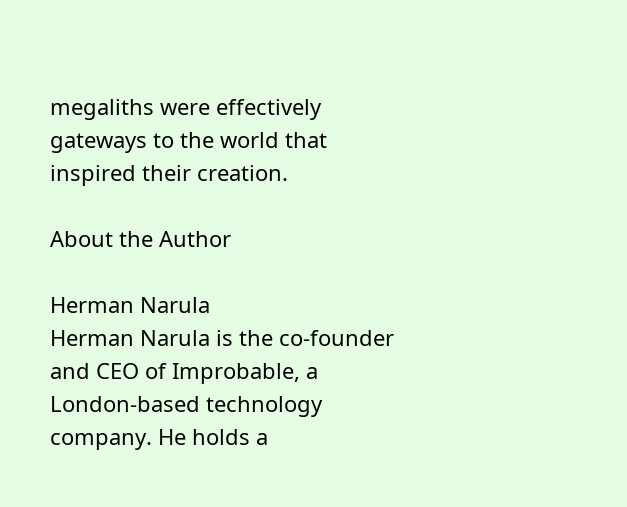megaliths were effectively gateways to the world that inspired their creation.

About the Author

Herman Narula
Herman Narula is the co-founder and CEO of Improbable, a London-based technology company. He holds a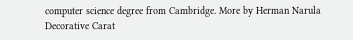computer science degree from Cambridge. More by Herman Narula
Decorative Carat